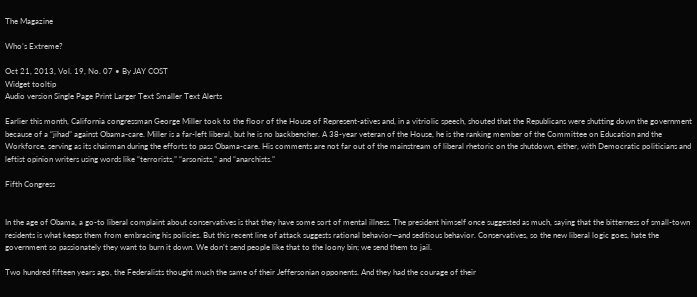The Magazine

Who’s Extreme?

Oct 21, 2013, Vol. 19, No. 07 • By JAY COST
Widget tooltip
Audio version Single Page Print Larger Text Smaller Text Alerts

Earlier this month, California congressman George Miller took to the floor of the House of Represent-atives and, in a vitriolic speech, shouted that the Republicans were shutting down the government because of a “jihad” against Obama-care. Miller is a far-left liberal, but he is no backbencher. A 38-year veteran of the House, he is the ranking member of the Committee on Education and the Workforce, serving as its chairman during the efforts to pass Obama-care. His comments are not far out of the mainstream of liberal rhetoric on the shutdown, either, with Democratic politicians and leftist opinion writers using words like “terrorists,” “arsonists,” and “anarchists.”

Fifth Congress


In the age of Obama, a go-to liberal complaint about conservatives is that they have some sort of mental illness. The president himself once suggested as much, saying that the bitterness of small-town residents is what keeps them from embracing his policies. But this recent line of attack suggests rational behavior—and seditious behavior. Conservatives, so the new liberal logic goes, hate the government so passionately they want to burn it down. We don’t send people like that to the loony bin; we send them to jail.

Two hundred fifteen years ago, the Federalists thought much the same of their Jeffersonian opponents. And they had the courage of their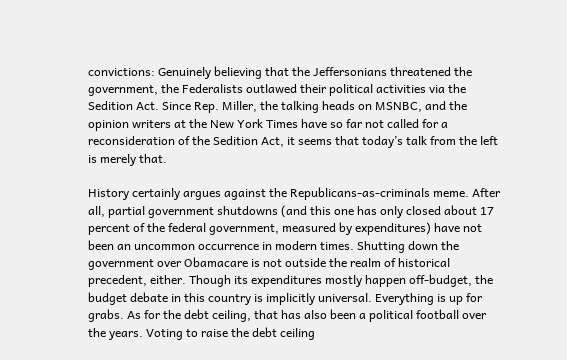convictions: Genuinely believing that the Jeffersonians threatened the government, the Federalists outlawed their political activities via the Sedition Act. Since Rep. Miller, the talking heads on MSNBC, and the opinion writers at the New York Times have so far not called for a reconsideration of the Sedition Act, it seems that today’s talk from the left is merely that.

History certainly argues against the Republicans-as-criminals meme. After all, partial government shutdowns (and this one has only closed about 17 percent of the federal government, measured by expenditures) have not been an uncommon occurrence in modern times. Shutting down the government over Obamacare is not outside the realm of historical precedent, either. Though its expenditures mostly happen off-budget, the budget debate in this country is implicitly universal. Everything is up for grabs. As for the debt ceiling, that has also been a political football over the years. Voting to raise the debt ceiling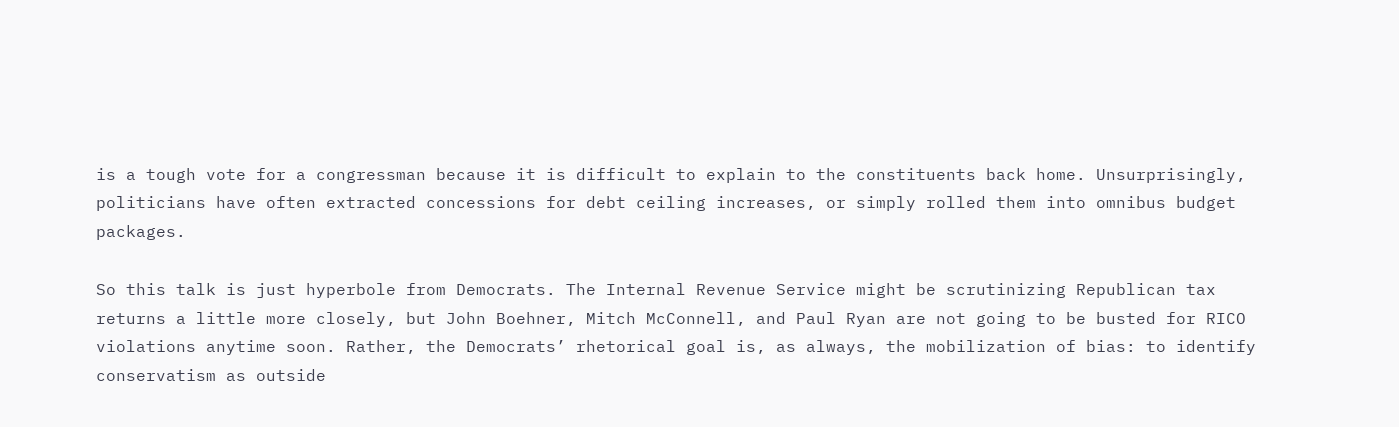is a tough vote for a congressman because it is difficult to explain to the constituents back home. Unsurprisingly, politicians have often extracted concessions for debt ceiling increases, or simply rolled them into omnibus budget packages.

So this talk is just hyperbole from Democrats. The Internal Revenue Service might be scrutinizing Republican tax returns a little more closely, but John Boehner, Mitch McConnell, and Paul Ryan are not going to be busted for RICO violations anytime soon. Rather, the Democrats’ rhetorical goal is, as always, the mobilization of bias: to identify conservatism as outside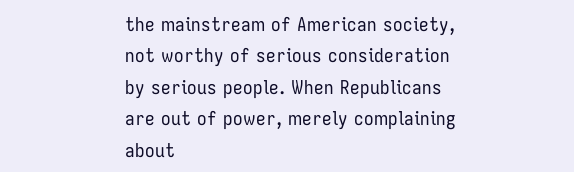the mainstream of American society, not worthy of serious consideration by serious people. When Republicans are out of power, merely complaining about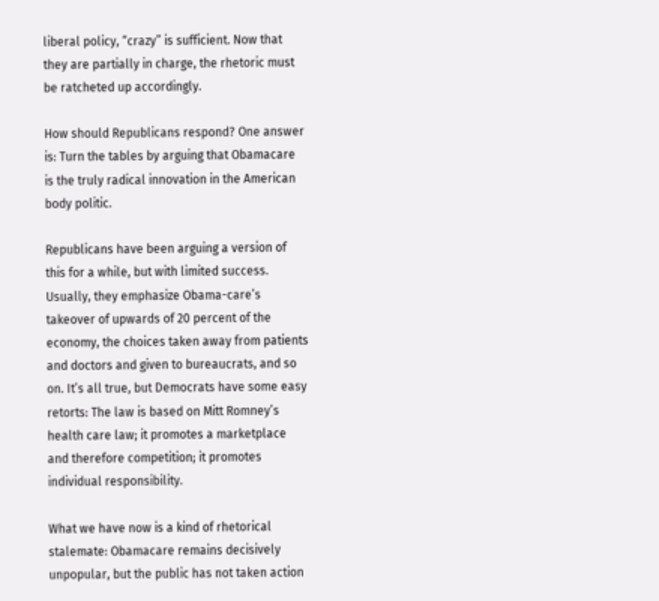liberal policy, “crazy” is sufficient. Now that they are partially in charge, the rhetoric must be ratcheted up accordingly.

How should Republicans respond? One answer is: Turn the tables by arguing that Obamacare is the truly radical innovation in the American body politic.

Republicans have been arguing a version of this for a while, but with limited success. Usually, they emphasize Obama-care’s takeover of upwards of 20 percent of the economy, the choices taken away from patients and doctors and given to bureaucrats, and so on. It’s all true, but Democrats have some easy retorts: The law is based on Mitt Romney’s health care law; it promotes a marketplace and therefore competition; it promotes individual responsibility.

What we have now is a kind of rhetorical stalemate: Obamacare remains decisively unpopular, but the public has not taken action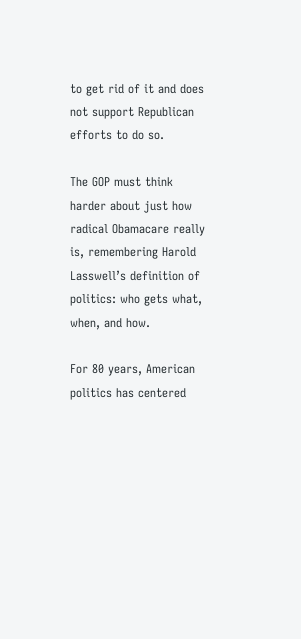to get rid of it and does not support Republican efforts to do so.

The GOP must think harder about just how radical Obamacare really is, remembering Harold Lasswell’s definition of politics: who gets what, when, and how.

For 80 years, American politics has centered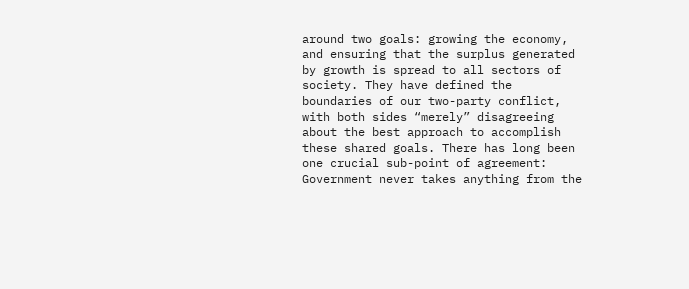around two goals: growing the economy, and ensuring that the surplus generated by growth is spread to all sectors of society. They have defined the boundaries of our two-party conflict, with both sides “merely” disagreeing about the best approach to accomplish these shared goals. There has long been one crucial sub-point of agreement: Government never takes anything from the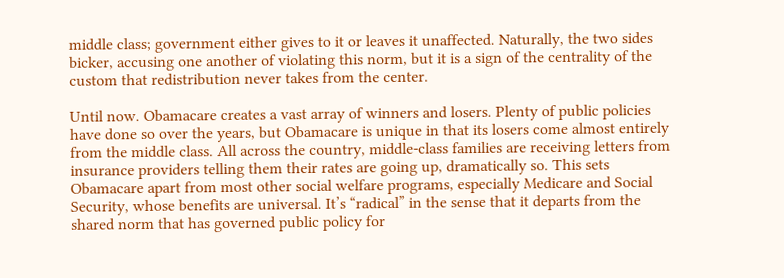middle class; government either gives to it or leaves it unaffected. Naturally, the two sides bicker, accusing one another of violating this norm, but it is a sign of the centrality of the custom that redistribution never takes from the center.

Until now. Obamacare creates a vast array of winners and losers. Plenty of public policies have done so over the years, but Obamacare is unique in that its losers come almost entirely from the middle class. All across the country, middle-class families are receiving letters from insurance providers telling them their rates are going up, dramatically so. This sets Obamacare apart from most other social welfare programs, especially Medicare and Social Security, whose benefits are universal. It’s “radical” in the sense that it departs from the shared norm that has governed public policy for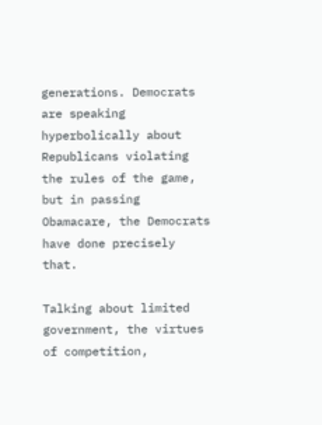generations. Democrats are speaking hyperbolically about Republicans violating the rules of the game, but in passing Obamacare, the Democrats have done precisely that.

Talking about limited government, the virtues of competition,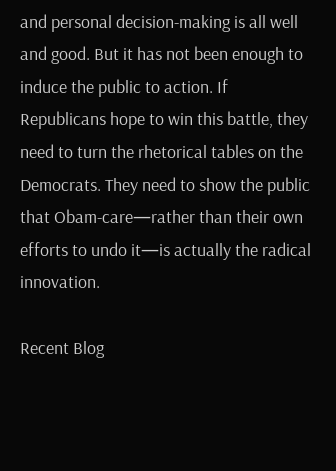and personal decision-making is all well and good. But it has not been enough to induce the public to action. If Republicans hope to win this battle, they need to turn the rhetorical tables on the Democrats. They need to show the public that Obam-care—rather than their own efforts to undo it—is actually the radical innovation.

Recent Blog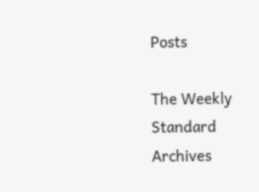Posts

The Weekly Standard Archives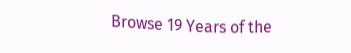Browse 19 Years of the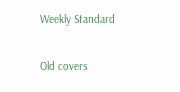Weekly Standard

Old covers